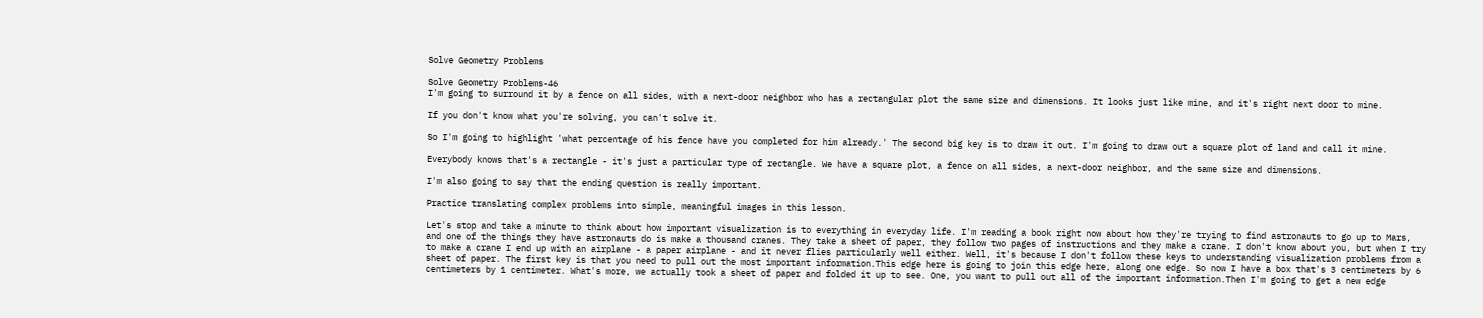Solve Geometry Problems

Solve Geometry Problems-46
I'm going to surround it by a fence on all sides, with a next-door neighbor who has a rectangular plot the same size and dimensions. It looks just like mine, and it's right next door to mine.

If you don't know what you're solving, you can't solve it.

So I'm going to highlight 'what percentage of his fence have you completed for him already.' The second big key is to draw it out. I'm going to draw out a square plot of land and call it mine.

Everybody knows that's a rectangle - it's just a particular type of rectangle. We have a square plot, a fence on all sides, a next-door neighbor, and the same size and dimensions.

I'm also going to say that the ending question is really important.

Practice translating complex problems into simple, meaningful images in this lesson.

Let's stop and take a minute to think about how important visualization is to everything in everyday life. I'm reading a book right now about how they're trying to find astronauts to go up to Mars, and one of the things they have astronauts do is make a thousand cranes. They take a sheet of paper, they follow two pages of instructions and they make a crane. I don't know about you, but when I try to make a crane I end up with an airplane - a paper airplane - and it never flies particularly well either. Well, it's because I don't follow these keys to understanding visualization problems from a sheet of paper. The first key is that you need to pull out the most important information.This edge here is going to join this edge here, along one edge. So now I have a box that's 3 centimeters by 6 centimeters by 1 centimeter. What's more, we actually took a sheet of paper and folded it up to see. One, you want to pull out all of the important information.Then I'm going to get a new edge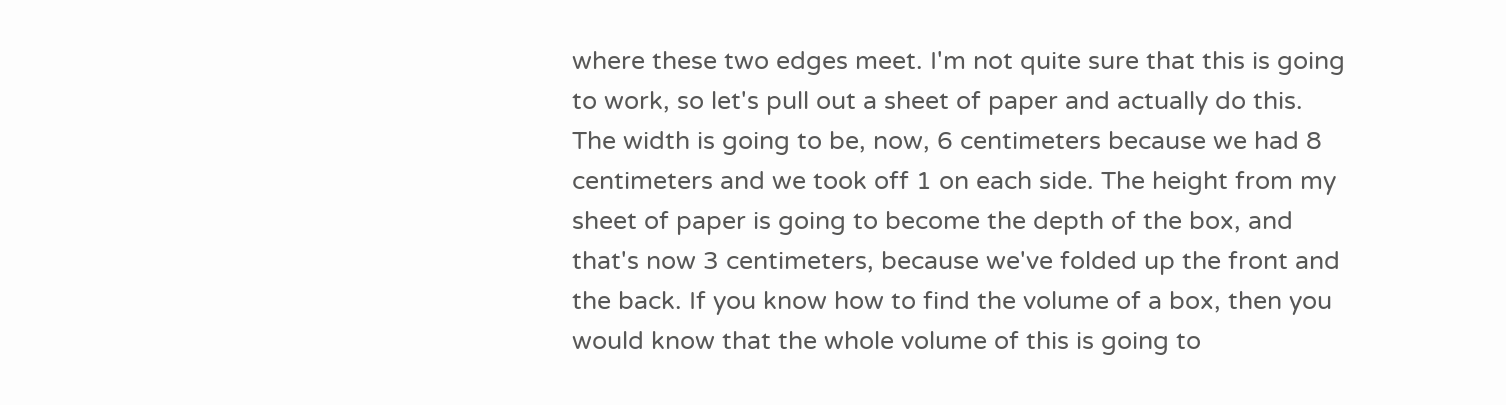where these two edges meet. I'm not quite sure that this is going to work, so let's pull out a sheet of paper and actually do this. The width is going to be, now, 6 centimeters because we had 8 centimeters and we took off 1 on each side. The height from my sheet of paper is going to become the depth of the box, and that's now 3 centimeters, because we've folded up the front and the back. If you know how to find the volume of a box, then you would know that the whole volume of this is going to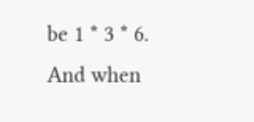be 1 * 3 * 6. And when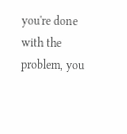you're done with the problem, you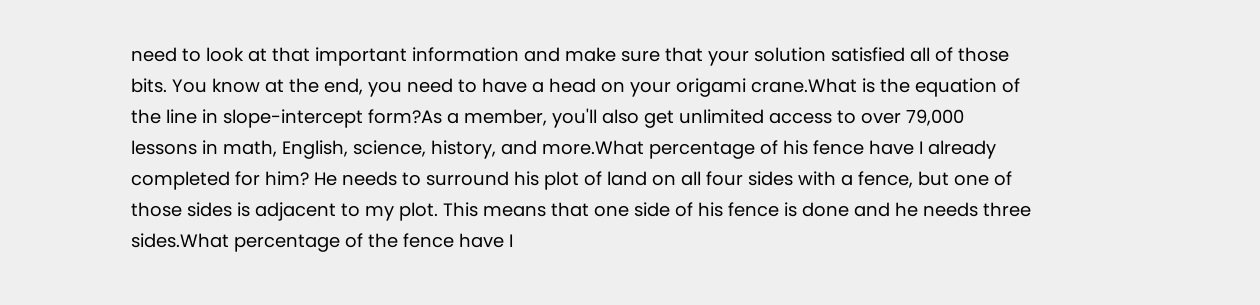need to look at that important information and make sure that your solution satisfied all of those bits. You know at the end, you need to have a head on your origami crane.What is the equation of the line in slope-intercept form?As a member, you'll also get unlimited access to over 79,000 lessons in math, English, science, history, and more.What percentage of his fence have I already completed for him? He needs to surround his plot of land on all four sides with a fence, but one of those sides is adjacent to my plot. This means that one side of his fence is done and he needs three sides.What percentage of the fence have I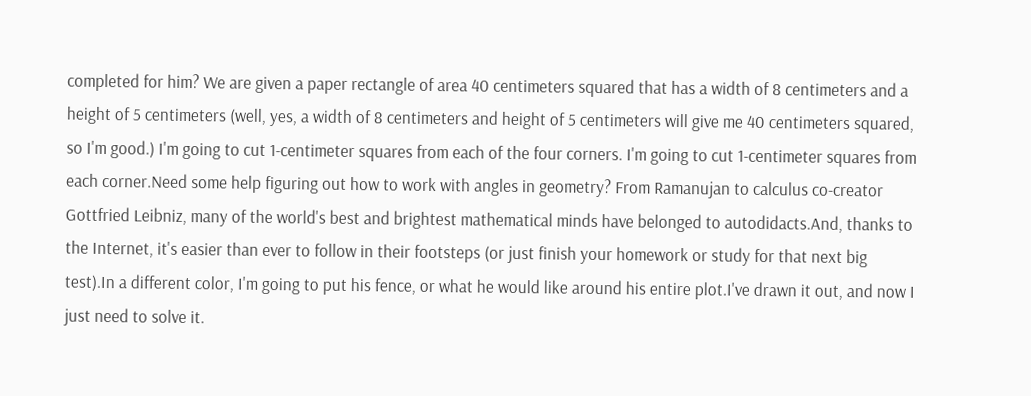completed for him? We are given a paper rectangle of area 40 centimeters squared that has a width of 8 centimeters and a height of 5 centimeters (well, yes, a width of 8 centimeters and height of 5 centimeters will give me 40 centimeters squared, so I'm good.) I'm going to cut 1-centimeter squares from each of the four corners. I'm going to cut 1-centimeter squares from each corner.Need some help figuring out how to work with angles in geometry? From Ramanujan to calculus co-creator Gottfried Leibniz, many of the world's best and brightest mathematical minds have belonged to autodidacts.And, thanks to the Internet, it's easier than ever to follow in their footsteps (or just finish your homework or study for that next big test).In a different color, I'm going to put his fence, or what he would like around his entire plot.I've drawn it out, and now I just need to solve it.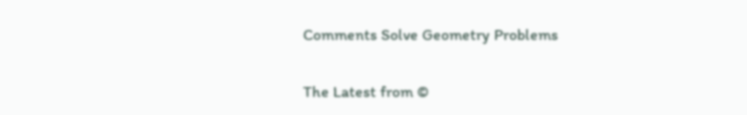Comments Solve Geometry Problems

The Latest from ©